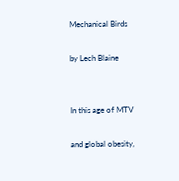Mechanical Birds

by Lech Blaine


In this age of MTV

and global obesity,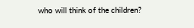who will think of the children?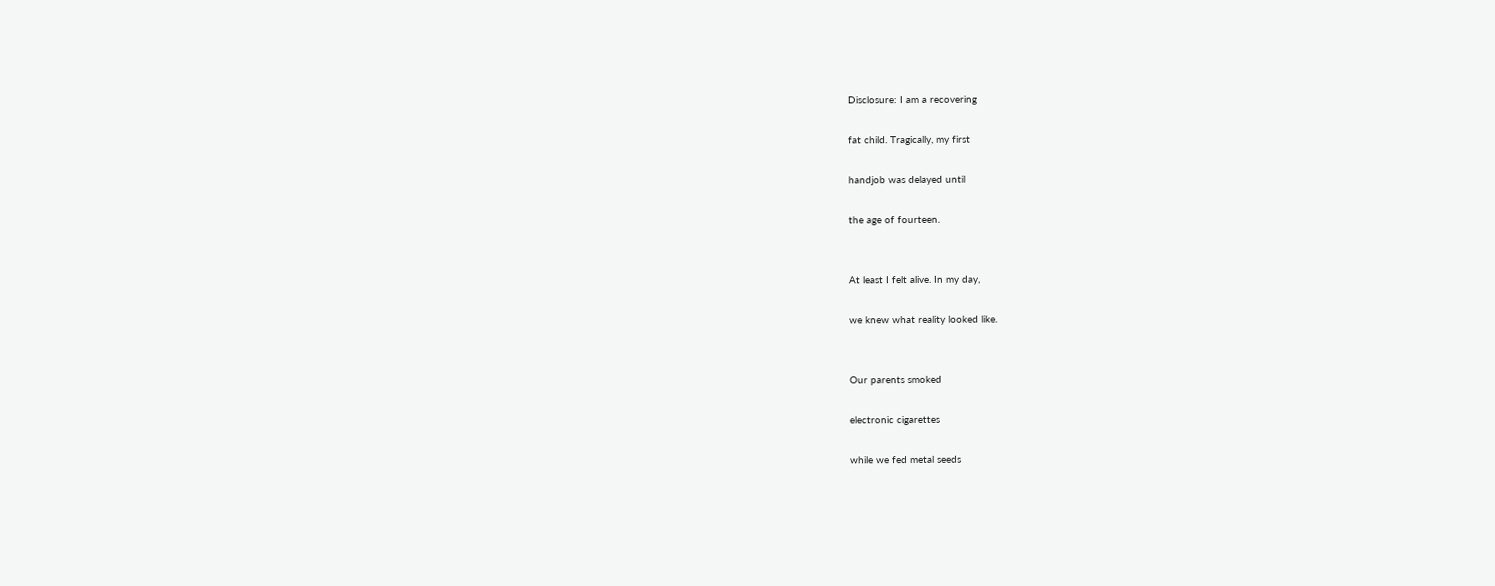Disclosure: I am a recovering

fat child. Tragically, my first

handjob was delayed until

the age of fourteen.


At least I felt alive. In my day,

we knew what reality looked like.


Our parents smoked

electronic cigarettes

while we fed metal seeds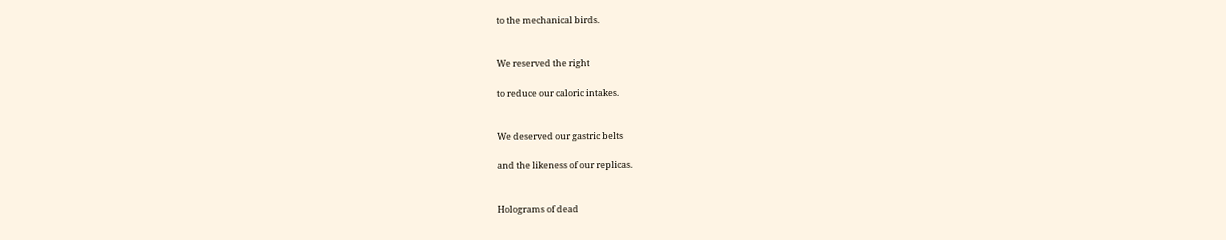to the mechanical birds.


We reserved the right

to reduce our caloric intakes.


We deserved our gastric belts

and the likeness of our replicas.


Holograms of dead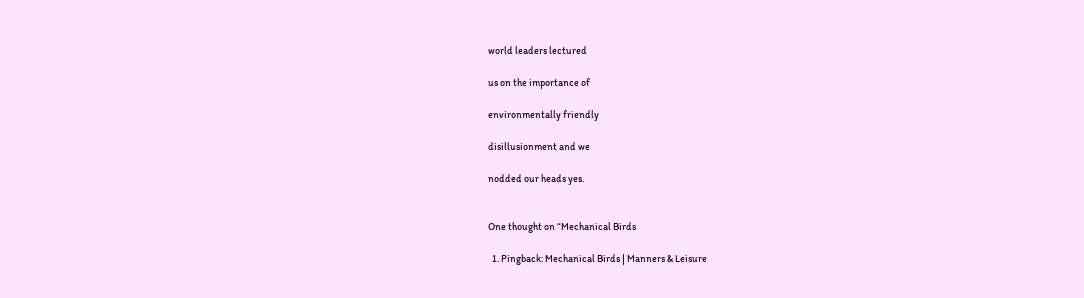world leaders lectured

us on the importance of

environmentally friendly

disillusionment and we

nodded our heads yes.


One thought on “Mechanical Birds

  1. Pingback: Mechanical Birds | Manners & Leisure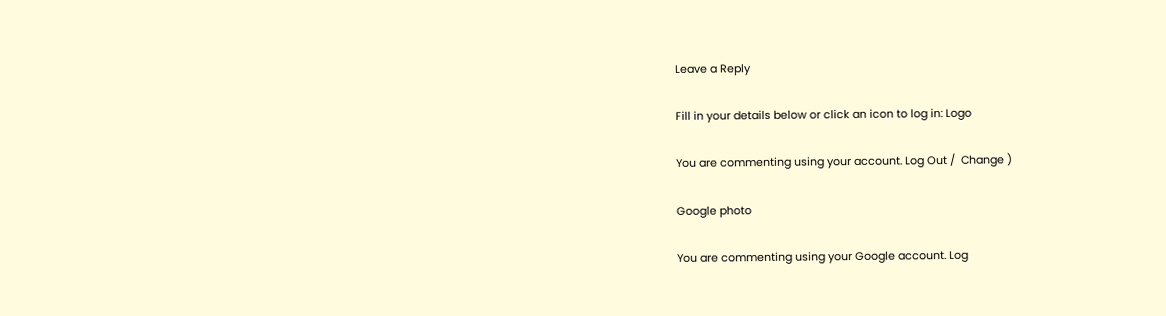Leave a Reply

Fill in your details below or click an icon to log in: Logo

You are commenting using your account. Log Out /  Change )

Google photo

You are commenting using your Google account. Log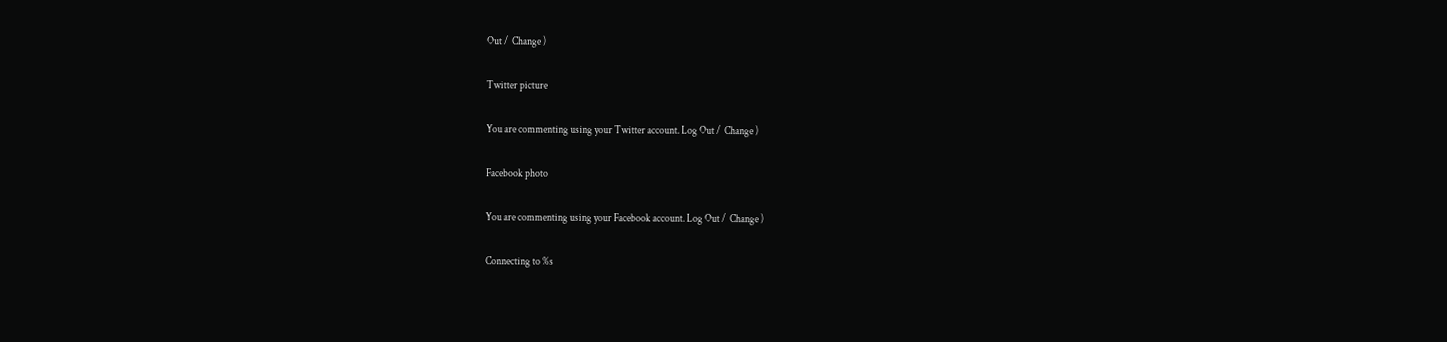Out /  Change )

Twitter picture

You are commenting using your Twitter account. Log Out /  Change )

Facebook photo

You are commenting using your Facebook account. Log Out /  Change )

Connecting to %s